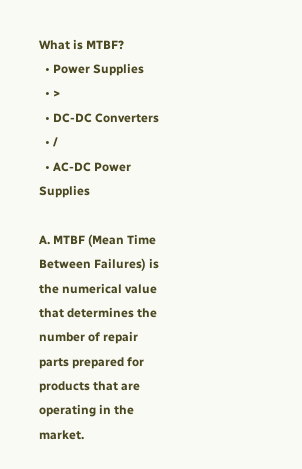What is MTBF?
  • Power Supplies
  • >
  • DC-DC Converters
  • /
  • AC-DC Power Supplies

A. MTBF (Mean Time Between Failures) is the numerical value that determines the number of repair parts prepared for products that are operating in the market.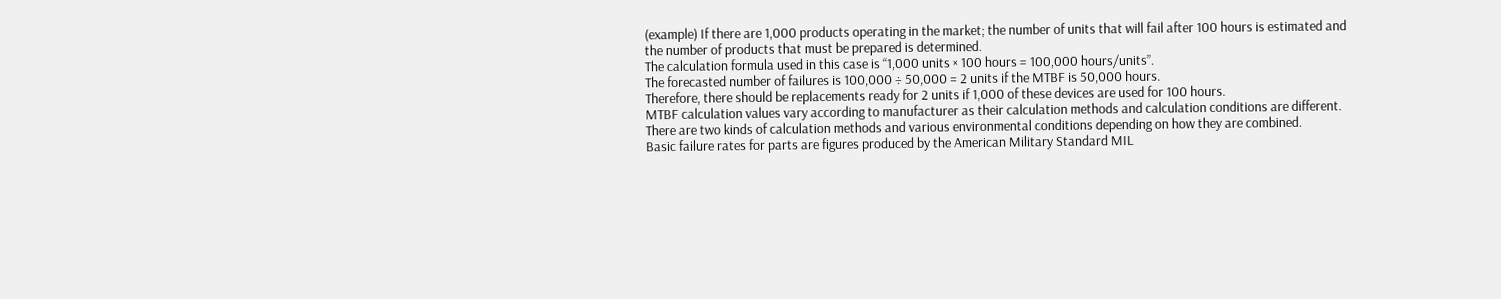(example) If there are 1,000 products operating in the market; the number of units that will fail after 100 hours is estimated and the number of products that must be prepared is determined.
The calculation formula used in this case is “1,000 units × 100 hours = 100,000 hours/units”.
The forecasted number of failures is 100,000 ÷ 50,000 = 2 units if the MTBF is 50,000 hours.
Therefore, there should be replacements ready for 2 units if 1,000 of these devices are used for 100 hours.
MTBF calculation values vary according to manufacturer as their calculation methods and calculation conditions are different.
There are two kinds of calculation methods and various environmental conditions depending on how they are combined.
Basic failure rates for parts are figures produced by the American Military Standard MIL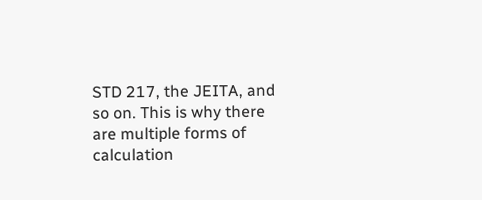STD 217, the JEITA, and so on. This is why there are multiple forms of calculation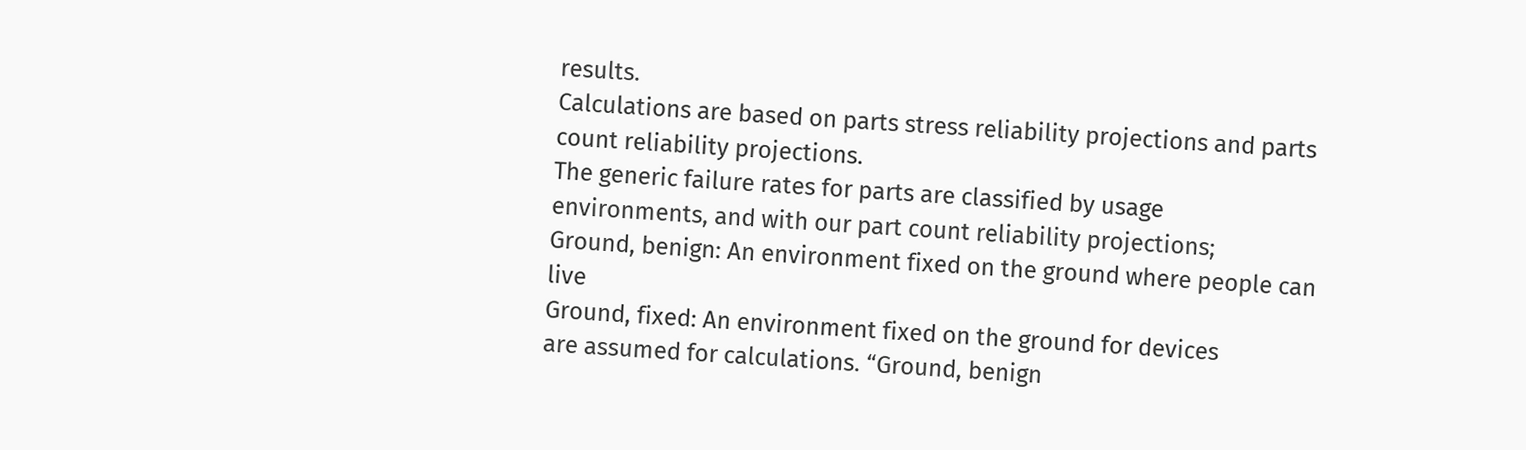results.
Calculations are based on parts stress reliability projections and parts count reliability projections.
The generic failure rates for parts are classified by usage environments, and with our part count reliability projections;
Ground, benign: An environment fixed on the ground where people can live
Ground, fixed: An environment fixed on the ground for devices
are assumed for calculations. “Ground, benign